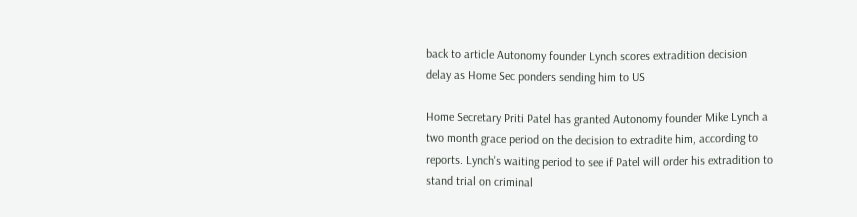back to article Autonomy founder Lynch scores extradition decision delay as Home Sec ponders sending him to US

Home Secretary Priti Patel has granted Autonomy founder Mike Lynch a two month grace period on the decision to extradite him, according to reports. Lynch's waiting period to see if Patel will order his extradition to stand trial on criminal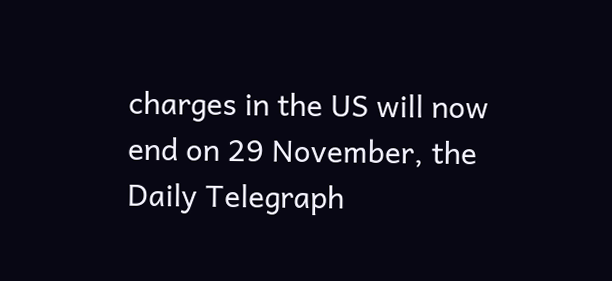charges in the US will now end on 29 November, the Daily Telegraph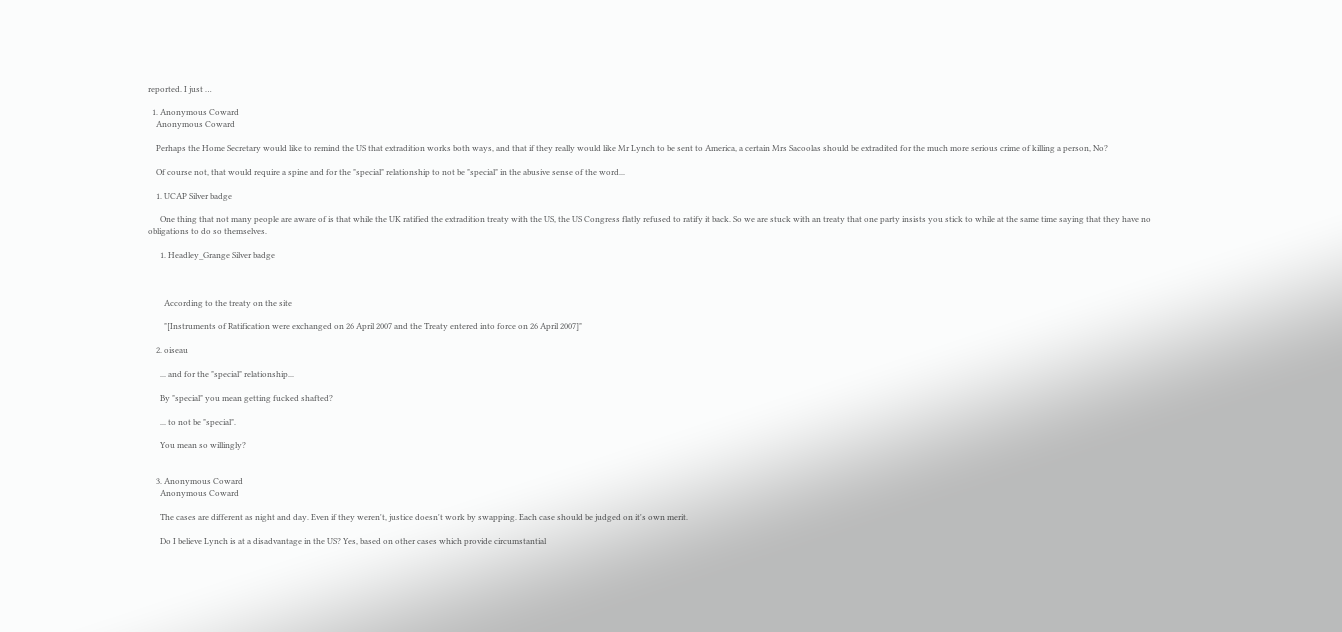reported. I just …

  1. Anonymous Coward
    Anonymous Coward

    Perhaps the Home Secretary would like to remind the US that extradition works both ways, and that if they really would like Mr Lynch to be sent to America, a certain Mrs Sacoolas should be extradited for the much more serious crime of killing a person, No?

    Of course not, that would require a spine and for the "special" relationship to not be "special" in the abusive sense of the word...

    1. UCAP Silver badge

      One thing that not many people are aware of is that while the UK ratified the extradition treaty with the US, the US Congress flatly refused to ratify it back. So we are stuck with an treaty that one party insists you stick to while at the same time saying that they have no obligations to do so themselves.

      1. Headley_Grange Silver badge



        According to the treaty on the site

        "[Instruments of Ratification were exchanged on 26 April 2007 and the Treaty entered into force on 26 April 2007]"

    2. oiseau

      ... and for the "special" relationship...

      By "special" you mean getting fucked shafted?

      ... to not be "special".

      You mean so willingly?


    3. Anonymous Coward
      Anonymous Coward

      The cases are different as night and day. Even if they weren't, justice doesn't work by swapping. Each case should be judged on it's own merit.

      Do I believe Lynch is at a disadvantage in the US? Yes, based on other cases which provide circumstantial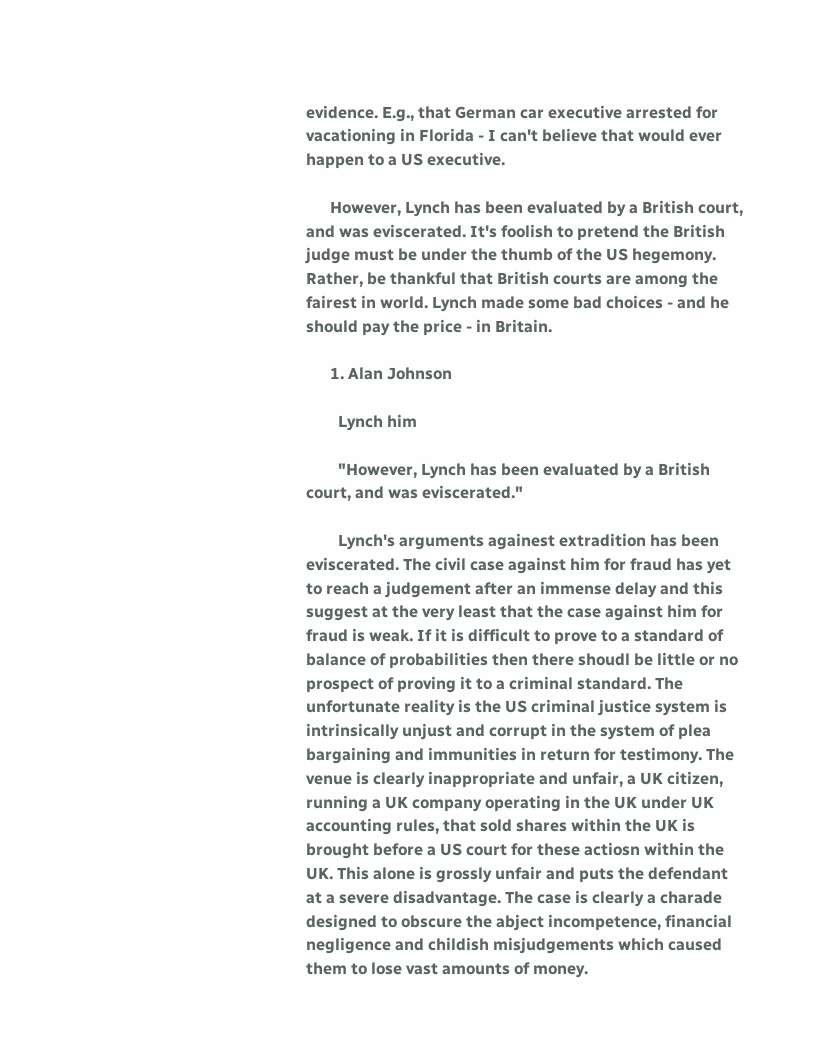evidence. E.g., that German car executive arrested for vacationing in Florida - I can't believe that would ever happen to a US executive.

      However, Lynch has been evaluated by a British court, and was eviscerated. It's foolish to pretend the British judge must be under the thumb of the US hegemony. Rather, be thankful that British courts are among the fairest in world. Lynch made some bad choices - and he should pay the price - in Britain.

      1. Alan Johnson

        Lynch him

        "However, Lynch has been evaluated by a British court, and was eviscerated."

        Lynch's arguments againest extradition has been eviscerated. The civil case against him for fraud has yet to reach a judgement after an immense delay and this suggest at the very least that the case against him for fraud is weak. If it is difficult to prove to a standard of balance of probabilities then there shoudl be little or no prospect of proving it to a criminal standard. The unfortunate reality is the US criminal justice system is intrinsically unjust and corrupt in the system of plea bargaining and immunities in return for testimony. The venue is clearly inappropriate and unfair, a UK citizen, running a UK company operating in the UK under UK accounting rules, that sold shares within the UK is brought before a US court for these actiosn within the UK. This alone is grossly unfair and puts the defendant at a severe disadvantage. The case is clearly a charade designed to obscure the abject incompetence, financial negligence and childish misjudgements which caused them to lose vast amounts of money.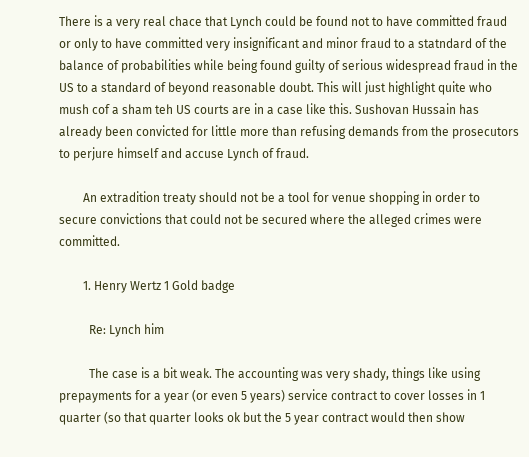There is a very real chace that Lynch could be found not to have committed fraud or only to have committed very insignificant and minor fraud to a statndard of the balance of probabilities while being found guilty of serious widespread fraud in the US to a standard of beyond reasonable doubt. This will just highlight quite who mush cof a sham teh US courts are in a case like this. Sushovan Hussain has already been convicted for little more than refusing demands from the prosecutors to perjure himself and accuse Lynch of fraud.

        An extradition treaty should not be a tool for venue shopping in order to secure convictions that could not be secured where the alleged crimes were committed.

        1. Henry Wertz 1 Gold badge

          Re: Lynch him

          The case is a bit weak. The accounting was very shady, things like using prepayments for a year (or even 5 years) service contract to cover losses in 1 quarter (so that quarter looks ok but the 5 year contract would then show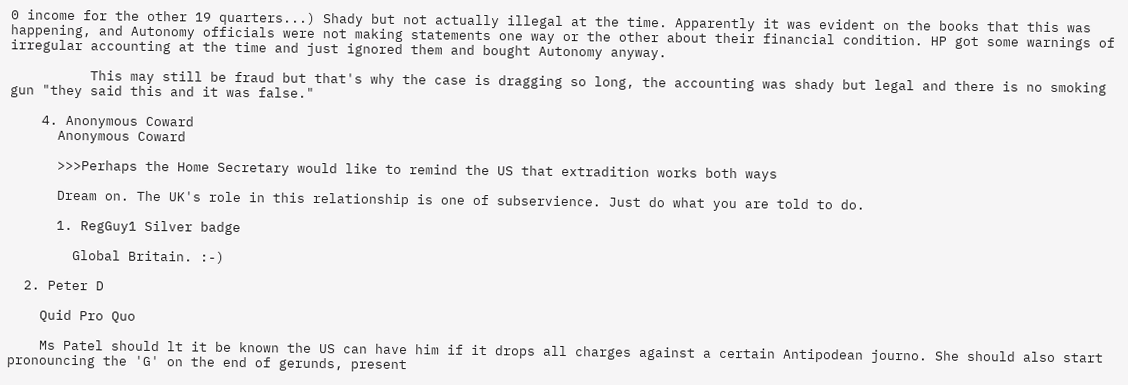0 income for the other 19 quarters...) Shady but not actually illegal at the time. Apparently it was evident on the books that this was happening, and Autonomy officials were not making statements one way or the other about their financial condition. HP got some warnings of irregular accounting at the time and just ignored them and bought Autonomy anyway.

          This may still be fraud but that's why the case is dragging so long, the accounting was shady but legal and there is no smoking gun "they said this and it was false."

    4. Anonymous Coward
      Anonymous Coward

      >>>Perhaps the Home Secretary would like to remind the US that extradition works both ways

      Dream on. The UK's role in this relationship is one of subservience. Just do what you are told to do.

      1. RegGuy1 Silver badge

        Global Britain. :-)

  2. Peter D

    Quid Pro Quo

    Ms Patel should lt it be known the US can have him if it drops all charges against a certain Antipodean journo. She should also start pronouncing the 'G' on the end of gerunds, present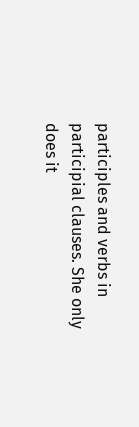participles and verbs in participial clauses. She only does it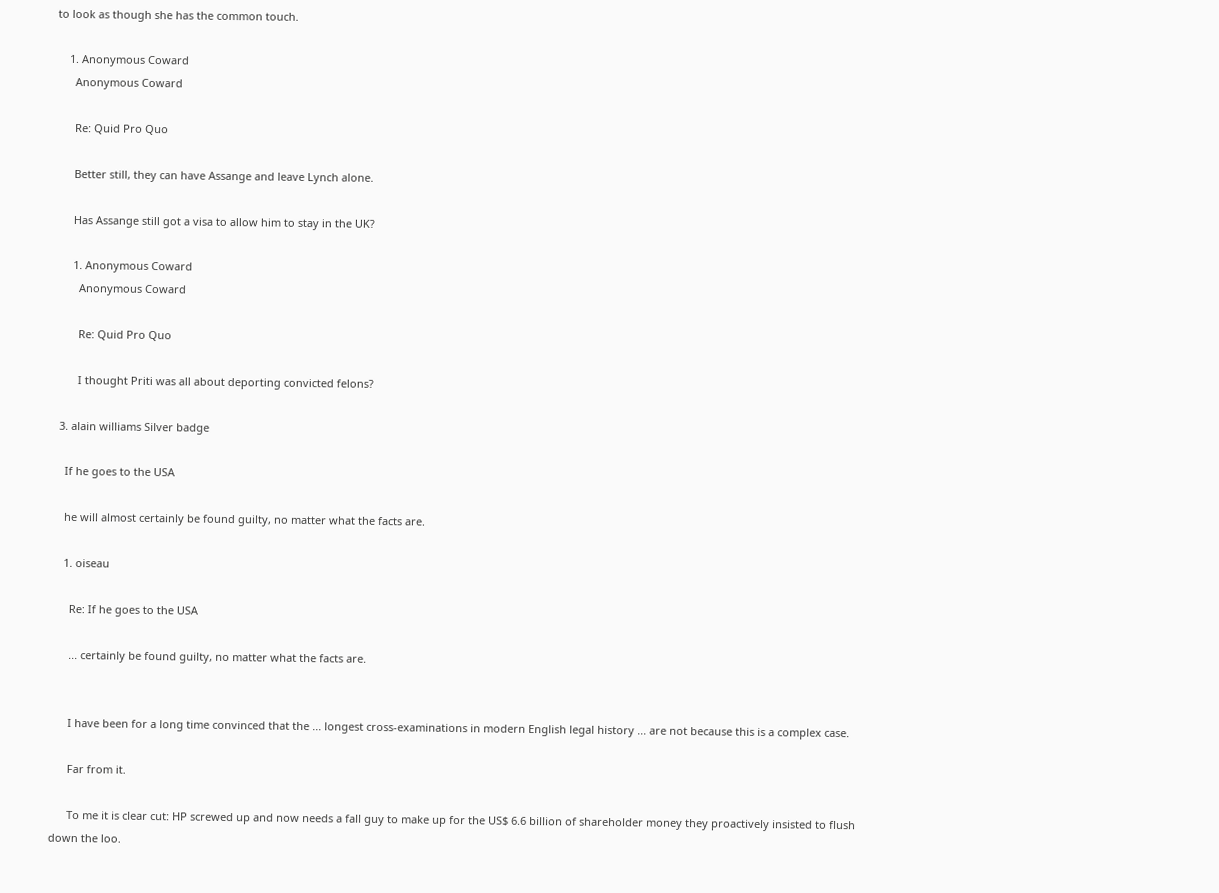to look as though she has the common touch.

    1. Anonymous Coward
      Anonymous Coward

      Re: Quid Pro Quo

      Better still, they can have Assange and leave Lynch alone.

      Has Assange still got a visa to allow him to stay in the UK?

      1. Anonymous Coward
        Anonymous Coward

        Re: Quid Pro Quo

        I thought Priti was all about deporting convicted felons?

  3. alain williams Silver badge

    If he goes to the USA

    he will almost certainly be found guilty, no matter what the facts are.

    1. oiseau

      Re: If he goes to the USA

      ... certainly be found guilty, no matter what the facts are.


      I have been for a long time convinced that the ... longest cross-examinations in modern English legal history ... are not because this is a complex case.

      Far from it.

      To me it is clear cut: HP screwed up and now needs a fall guy to make up for the US$ 6.6 billion of shareholder money they proactively insisted to flush down the loo.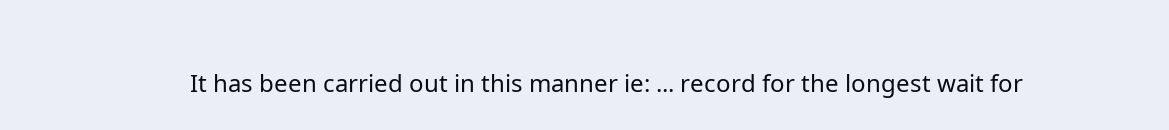It has been carried out in this manner ie: ... record for the longest wait for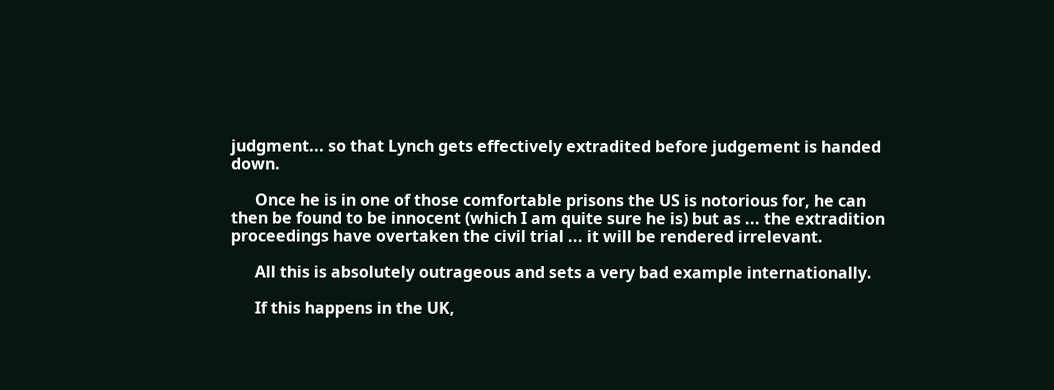judgment... so that Lynch gets effectively extradited before judgement is handed down.

      Once he is in one of those comfortable prisons the US is notorious for, he can then be found to be innocent (which I am quite sure he is) but as ... the extradition proceedings have overtaken the civil trial ... it will be rendered irrelevant.

      All this is absolutely outrageous and sets a very bad example internationally.

      If this happens in the UK,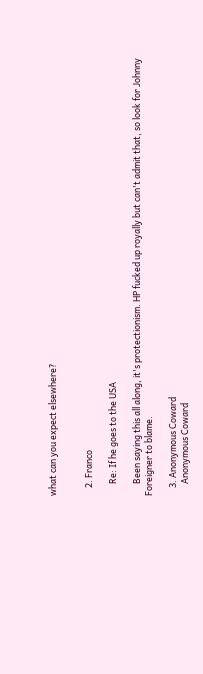what can you expect elsewhere?


    2. Franco

      Re: If he goes to the USA

      Been saying this all along, it's protectionism. HP fucked up royally but can't admit that, so look for Johnny Foreigner to blame.

    3. Anonymous Coward
      Anonymous Coward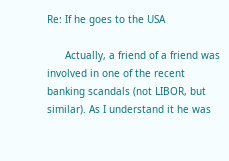Re: If he goes to the USA

      Actually, a friend of a friend was involved in one of the recent banking scandals (not LIBOR, but similar). As I understand it he was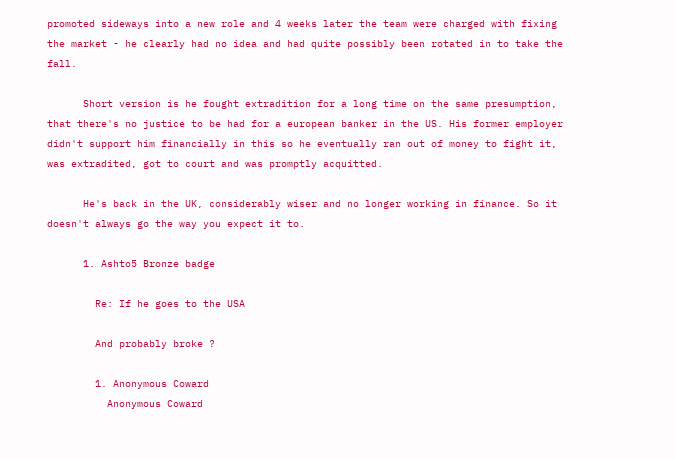promoted sideways into a new role and 4 weeks later the team were charged with fixing the market - he clearly had no idea and had quite possibly been rotated in to take the fall.

      Short version is he fought extradition for a long time on the same presumption, that there's no justice to be had for a european banker in the US. His former employer didn't support him financially in this so he eventually ran out of money to fight it, was extradited, got to court and was promptly acquitted.

      He's back in the UK, considerably wiser and no longer working in finance. So it doesn't always go the way you expect it to.

      1. Ashto5 Bronze badge

        Re: If he goes to the USA

        And probably broke ?

        1. Anonymous Coward
          Anonymous Coward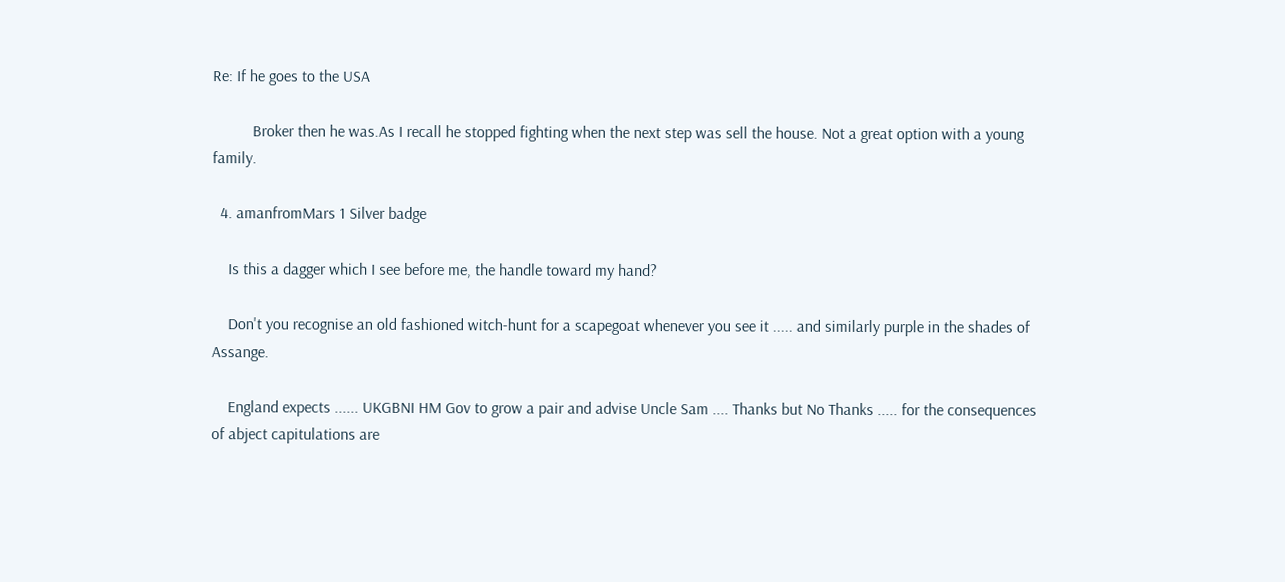Re: If he goes to the USA

          Broker then he was.As I recall he stopped fighting when the next step was sell the house. Not a great option with a young family.

  4. amanfromMars 1 Silver badge

    Is this a dagger which I see before me, the handle toward my hand?

    Don't you recognise an old fashioned witch-hunt for a scapegoat whenever you see it ..... and similarly purple in the shades of Assange.

    England expects ...... UKGBNI HM Gov to grow a pair and advise Uncle Sam .... Thanks but No Thanks ..... for the consequences of abject capitulations are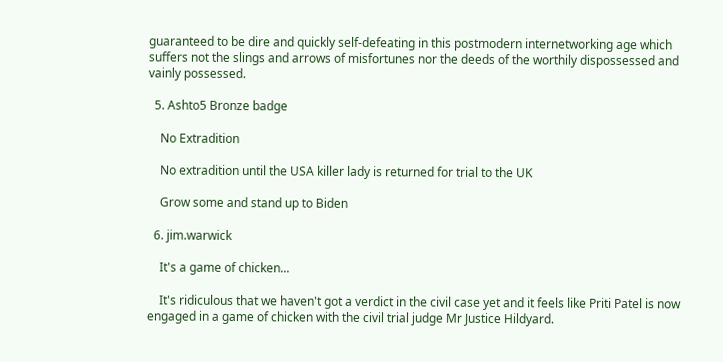guaranteed to be dire and quickly self-defeating in this postmodern internetworking age which suffers not the slings and arrows of misfortunes nor the deeds of the worthily dispossessed and vainly possessed.

  5. Ashto5 Bronze badge

    No Extradition

    No extradition until the USA killer lady is returned for trial to the UK

    Grow some and stand up to Biden

  6. jim.warwick

    It's a game of chicken...

    It's ridiculous that we haven't got a verdict in the civil case yet and it feels like Priti Patel is now engaged in a game of chicken with the civil trial judge Mr Justice Hildyard.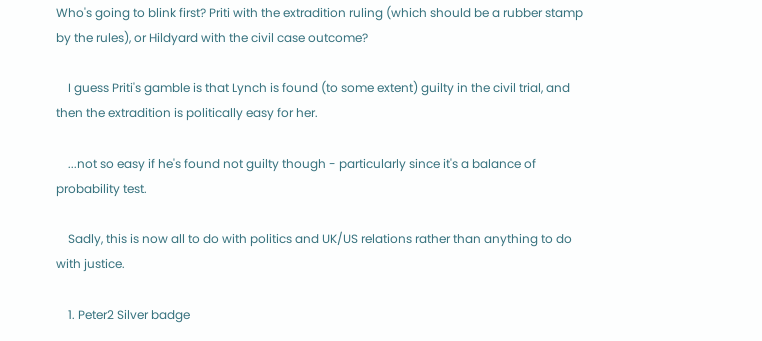Who's going to blink first? Priti with the extradition ruling (which should be a rubber stamp by the rules), or Hildyard with the civil case outcome?

    I guess Priti's gamble is that Lynch is found (to some extent) guilty in the civil trial, and then the extradition is politically easy for her.

    ...not so easy if he's found not guilty though - particularly since it's a balance of probability test.

    Sadly, this is now all to do with politics and UK/US relations rather than anything to do with justice.

    1. Peter2 Silver badge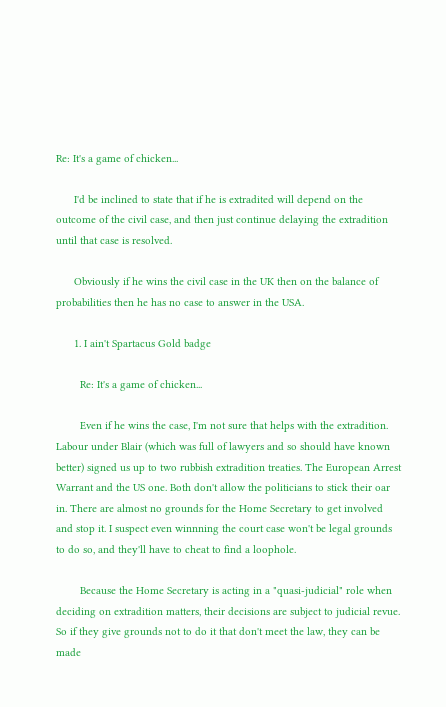Re: It's a game of chicken...

      I'd be inclined to state that if he is extradited will depend on the outcome of the civil case, and then just continue delaying the extradition until that case is resolved.

      Obviously if he wins the civil case in the UK then on the balance of probabilities then he has no case to answer in the USA.

      1. I ain't Spartacus Gold badge

        Re: It's a game of chicken...

        Even if he wins the case, I'm not sure that helps with the extradition. Labour under Blair (which was full of lawyers and so should have known better) signed us up to two rubbish extradition treaties. The European Arrest Warrant and the US one. Both don't allow the politicians to stick their oar in. There are almost no grounds for the Home Secretary to get involved and stop it. I suspect even winnning the court case won't be legal grounds to do so, and they'll have to cheat to find a loophole.

        Because the Home Secretary is acting in a "quasi-judicial" role when deciding on extradition matters, their decisions are subject to judicial revue. So if they give grounds not to do it that don't meet the law, they can be made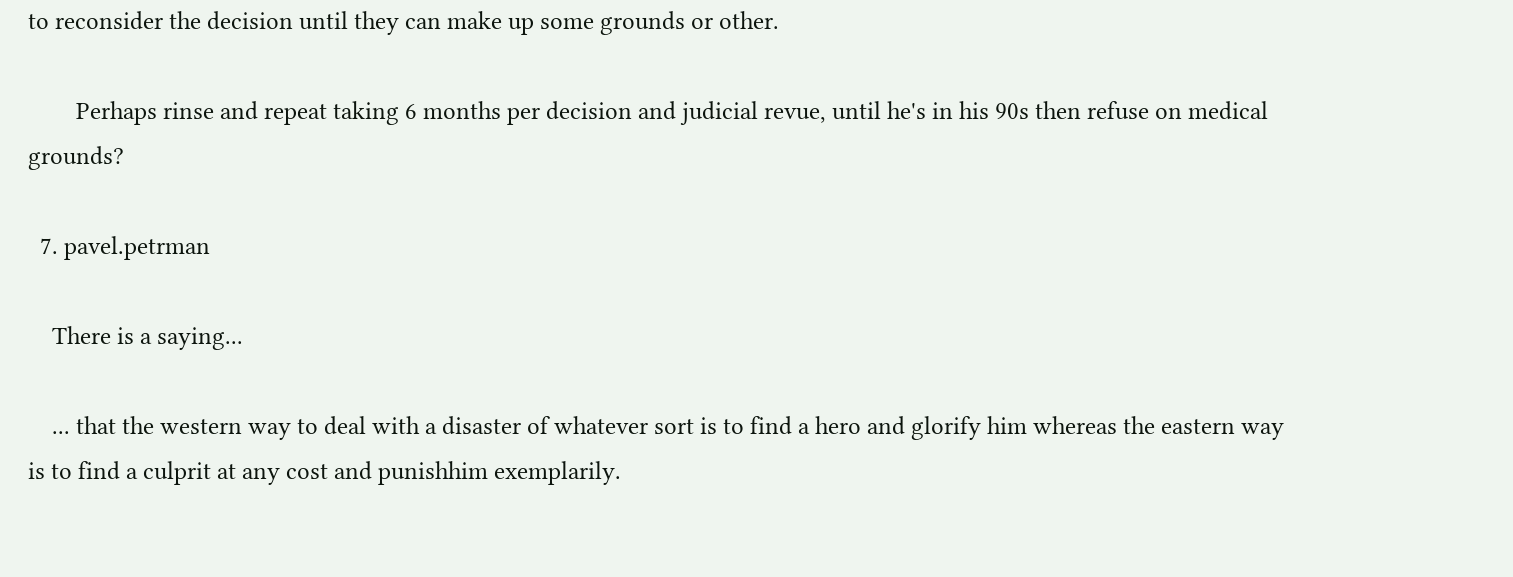to reconsider the decision until they can make up some grounds or other.

        Perhaps rinse and repeat taking 6 months per decision and judicial revue, until he's in his 90s then refuse on medical grounds?

  7. pavel.petrman

    There is a saying...

    ... that the western way to deal with a disaster of whatever sort is to find a hero and glorify him whereas the eastern way is to find a culprit at any cost and punishhim exemplarily.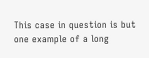This case in question is but one example of a long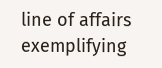line of affairs exemplifying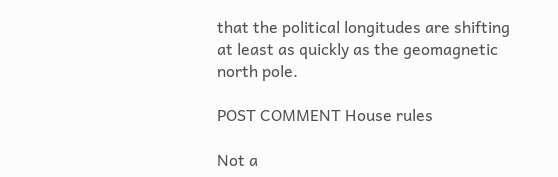that the political longitudes are shifting at least as quickly as the geomagnetic north pole.

POST COMMENT House rules

Not a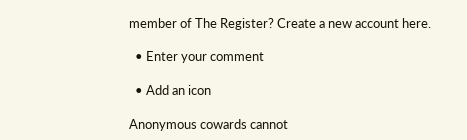member of The Register? Create a new account here.

  • Enter your comment

  • Add an icon

Anonymous cowards cannot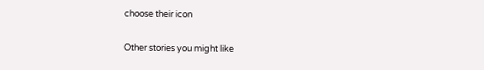choose their icon

Other stories you might like